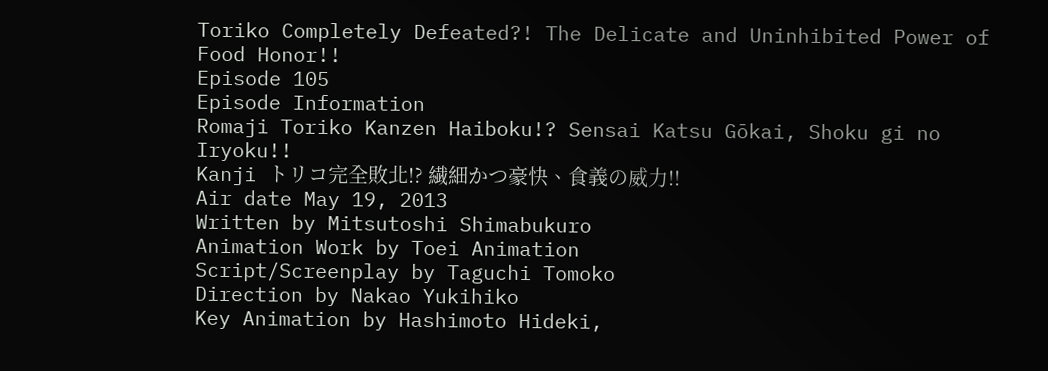Toriko Completely Defeated?! The Delicate and Uninhibited Power of Food Honor!!
Episode 105
Episode Information
Romaji Toriko Kanzen Haiboku!? Sensai Katsu Gōkai, Shoku gi no Iryoku!!
Kanji トリコ完全敗北!? 繊細かつ豪快、食義の威力!!
Air date May 19, 2013
Written by Mitsutoshi Shimabukuro
Animation Work by Toei Animation
Script/Screenplay by Taguchi Tomoko
Direction by Nakao Yukihiko
Key Animation by Hashimoto Hideki,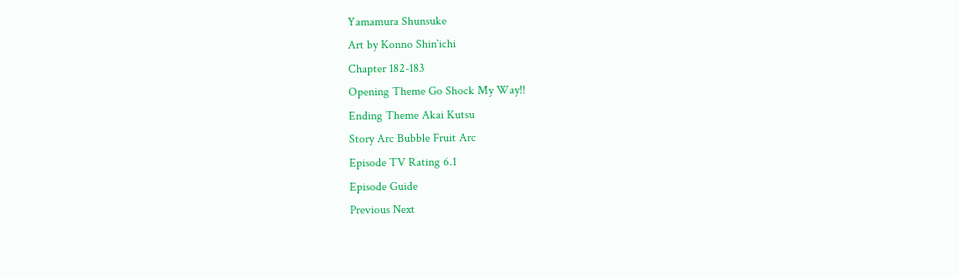Yamamura Shunsuke
Art by Konno Shin`ichi
Chapter 182-183
Opening Theme Go Shock My Way!!
Ending Theme Akai Kutsu
Story Arc Bubble Fruit Arc
Episode TV Rating 6.1
Episode Guide
Previous Next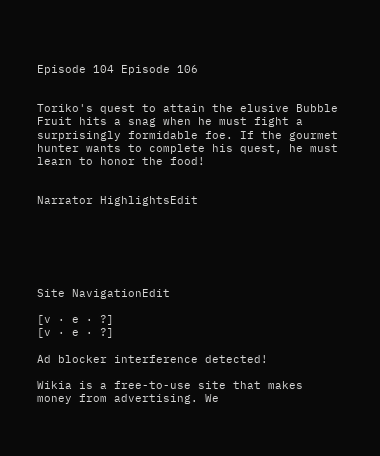Episode 104 Episode 106


Toriko's quest to attain the elusive Bubble Fruit hits a snag when he must fight a surprisingly formidable foe. If the gourmet hunter wants to complete his quest, he must learn to honor the food!


Narrator HighlightsEdit






Site NavigationEdit

[v · e · ?]
[v · e · ?]

Ad blocker interference detected!

Wikia is a free-to-use site that makes money from advertising. We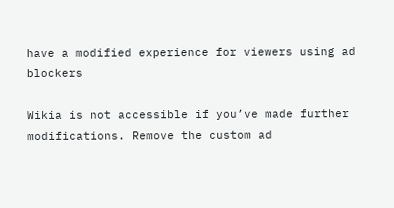have a modified experience for viewers using ad blockers

Wikia is not accessible if you’ve made further modifications. Remove the custom ad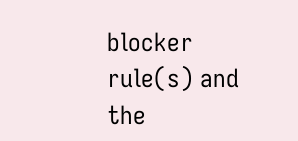blocker rule(s) and the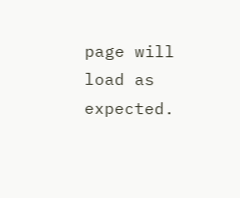page will load as expected.